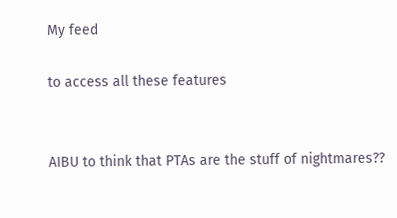My feed

to access all these features


AIBU to think that PTAs are the stuff of nightmares??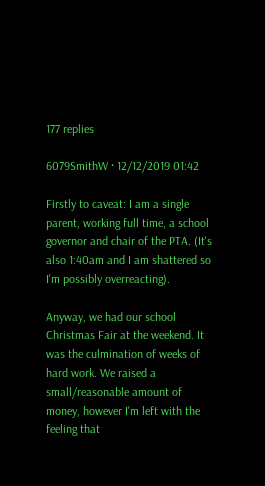177 replies

6079SmithW · 12/12/2019 01:42

Firstly to caveat: I am a single parent, working full time, a school governor and chair of the PTA. (It's also 1:40am and I am shattered so I'm possibly overreacting).

Anyway, we had our school Christmas Fair at the weekend. It was the culmination of weeks of hard work. We raised a small/reasonable amount of money, however I'm left with the feeling that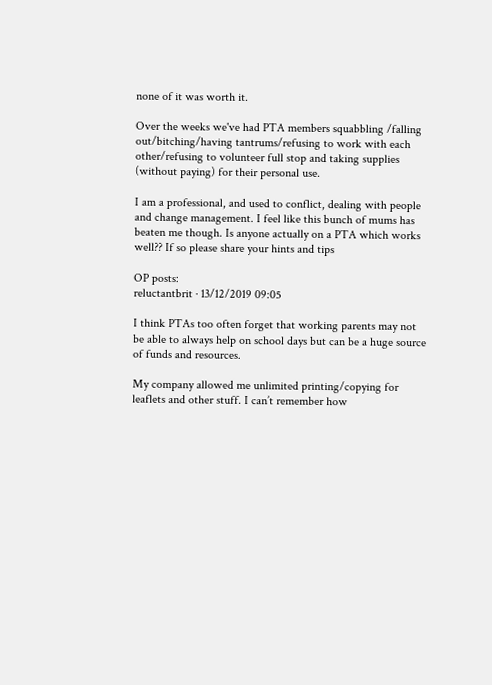none of it was worth it.

Over the weeks we've had PTA members squabbling /falling out/bitching/having tantrums/refusing to work with each other/refusing to volunteer full stop and taking supplies (without paying) for their personal use.

I am a professional, and used to conflict, dealing with people and change management. I feel like this bunch of mums has beaten me though. Is anyone actually on a PTA which works well?? If so please share your hints and tips

OP posts:
reluctantbrit · 13/12/2019 09:05

I think PTAs too often forget that working parents may not be able to always help on school days but can be a huge source of funds and resources.

My company allowed me unlimited printing/copying for leaflets and other stuff. I can’t remember how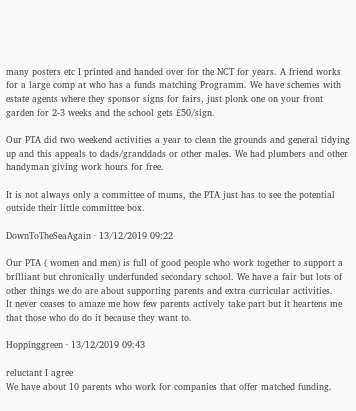many posters etc I printed and handed over for the NCT for years. A friend works for a large comp at who has a funds matching Programm. We have schemes with estate agents where they sponsor signs for fairs, just plonk one on your front garden for 2-3 weeks and the school gets £50/sign.

Our PTA did two weekend activities a year to clean the grounds and general tidying up and this appeals to dads/granddads or other males. We had plumbers and other handyman giving work hours for free.

It is not always only a committee of mums, the PTA just has to see the potential outside their little committee box.

DownToTheSeaAgain · 13/12/2019 09:22

Our PTA ( women and men) is full of good people who work together to support a brilliant but chronically underfunded secondary school. We have a fair but lots of other things we do are about supporting parents and extra curricular activities.
It never ceases to amaze me how few parents actively take part but it heartens me that those who do do it because they want to.

Hoppinggreen · 13/12/2019 09:43

reluctant I agree
We have about 10 parents who work for companies that offer matched funding.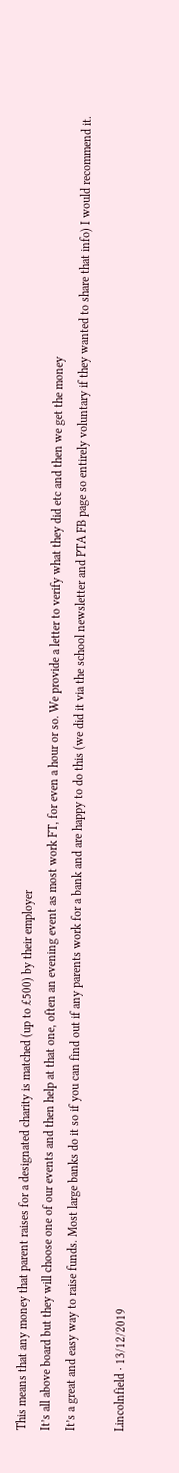This means that any money that parent raises for a designated charity is matched (up to £500) by their employer
It’s all above board but they will choose one of our events and then help at that one, often an evening event as most work FT, for even a hour or so. We provide a letter to verify what they did etc and then we get the money
It’s a great and easy way to raise funds. Most large banks do it so if you can find out if any parents work for a bank and are happy to do this (we did it via the school newsletter and PTA FB page so entirely voluntary if they wanted to share that info) I would recommend it.

Lincolnfield · 13/12/2019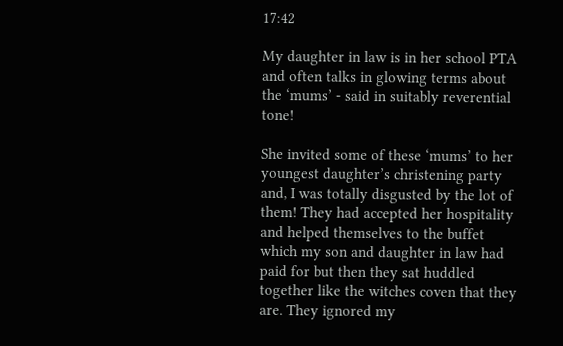17:42

My daughter in law is in her school PTA and often talks in glowing terms about the ‘mums’ - said in suitably reverential tone!

She invited some of these ‘mums’ to her youngest daughter’s christening party and, I was totally disgusted by the lot of them! They had accepted her hospitality and helped themselves to the buffet which my son and daughter in law had paid for but then they sat huddled together like the witches coven that they are. They ignored my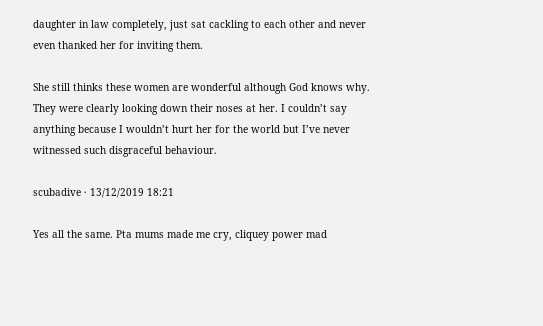daughter in law completely, just sat cackling to each other and never even thanked her for inviting them.

She still thinks these women are wonderful although God knows why. They were clearly looking down their noses at her. I couldn’t say anything because I wouldn’t hurt her for the world but I’ve never witnessed such disgraceful behaviour.

scubadive · 13/12/2019 18:21

Yes all the same. Pta mums made me cry, cliquey power mad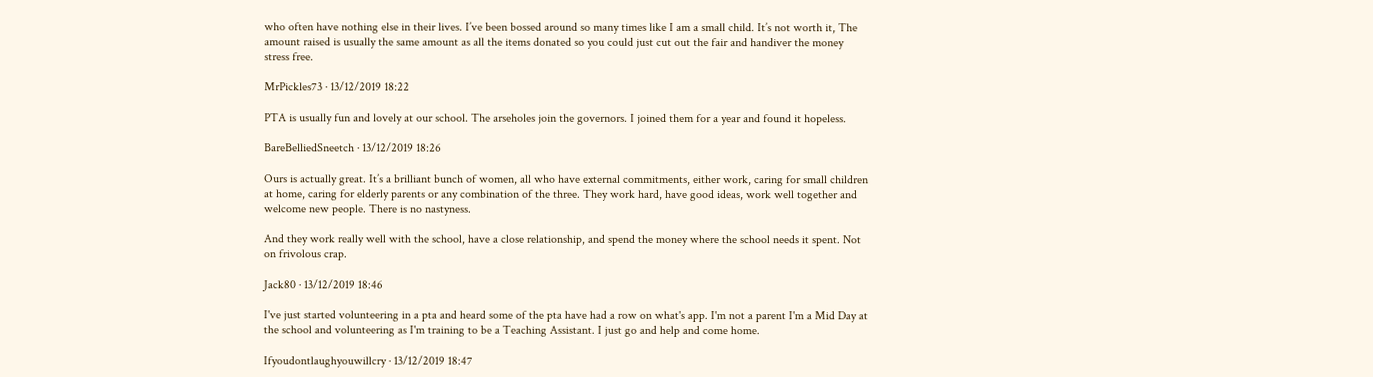who often have nothing else in their lives. I’ve been bossed around so many times like I am a small child. It’s not worth it, The amount raised is usually the same amount as all the items donated so you could just cut out the fair and handiver the money stress free.

MrPickles73 · 13/12/2019 18:22

PTA is usually fun and lovely at our school. The arseholes join the governors. I joined them for a year and found it hopeless.

BareBelliedSneetch · 13/12/2019 18:26

Ours is actually great. It’s a brilliant bunch of women, all who have external commitments, either work, caring for small children at home, caring for elderly parents or any combination of the three. They work hard, have good ideas, work well together and welcome new people. There is no nastyness.

And they work really well with the school, have a close relationship, and spend the money where the school needs it spent. Not on frivolous crap.

Jack80 · 13/12/2019 18:46

I've just started volunteering in a pta and heard some of the pta have had a row on what's app. I'm not a parent I'm a Mid Day at the school and volunteering as I'm training to be a Teaching Assistant. I just go and help and come home.

Ifyoudontlaughyouwillcry · 13/12/2019 18:47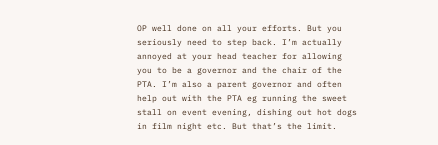OP well done on all your efforts. But you seriously need to step back. I’m actually annoyed at your head teacher for allowing you to be a governor and the chair of the PTA. I’m also a parent governor and often help out with the PTA eg running the sweet stall on event evening, dishing out hot dogs in film night etc. But that’s the limit.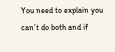You need to explain you can’t do both and if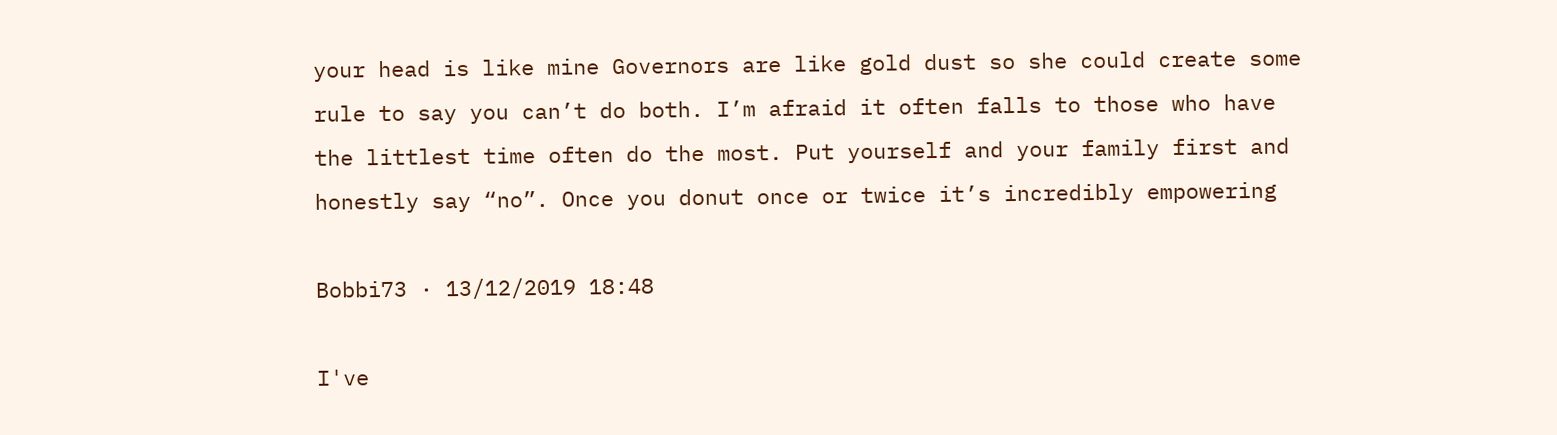your head is like mine Governors are like gold dust so she could create some rule to say you can’t do both. I’m afraid it often falls to those who have the littlest time often do the most. Put yourself and your family first and honestly say “no”. Once you donut once or twice it’s incredibly empowering

Bobbi73 · 13/12/2019 18:48

I've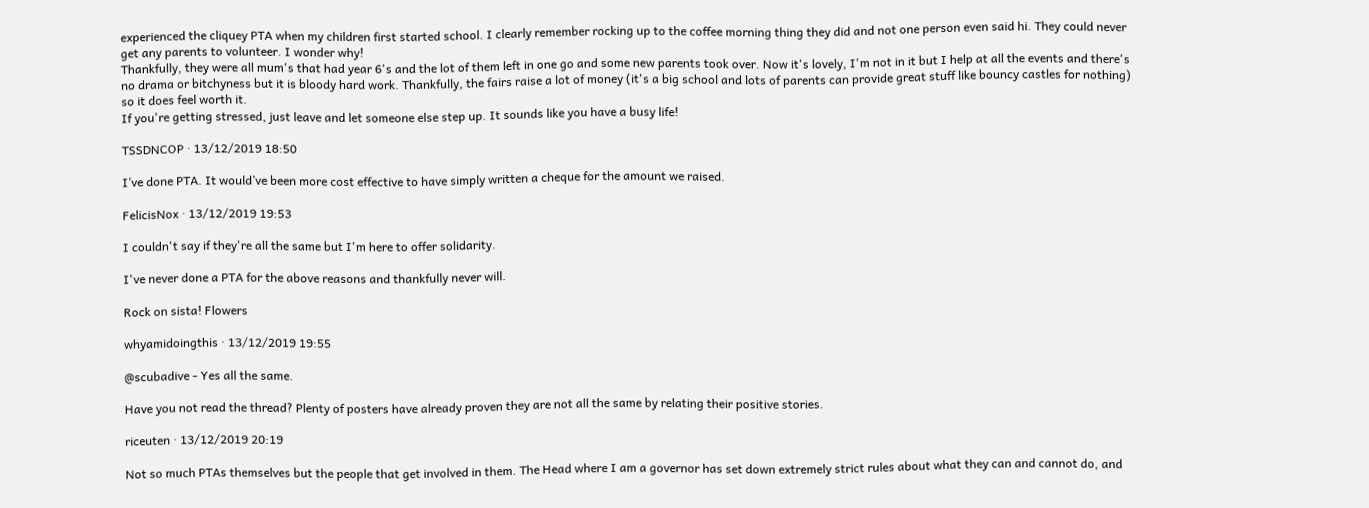experienced the cliquey PTA when my children first started school. I clearly remember rocking up to the coffee morning thing they did and not one person even said hi. They could never get any parents to volunteer. I wonder why!
Thankfully, they were all mum's that had year 6's and the lot of them left in one go and some new parents took over. Now it's lovely, I'm not in it but I help at all the events and there's no drama or bitchyness but it is bloody hard work. Thankfully, the fairs raise a lot of money (it's a big school and lots of parents can provide great stuff like bouncy castles for nothing) so it does feel worth it.
If you're getting stressed, just leave and let someone else step up. It sounds like you have a busy life!

TSSDNCOP · 13/12/2019 18:50

I’ve done PTA. It would’ve been more cost effective to have simply written a cheque for the amount we raised.

FelicisNox · 13/12/2019 19:53

I couldn't say if they're all the same but I'm here to offer solidarity.

I've never done a PTA for the above reasons and thankfully never will.

Rock on sista! Flowers

whyamidoingthis · 13/12/2019 19:55

@scubadive - Yes all the same.

Have you not read the thread? Plenty of posters have already proven they are not all the same by relating their positive stories.

riceuten · 13/12/2019 20:19

Not so much PTAs themselves but the people that get involved in them. The Head where I am a governor has set down extremely strict rules about what they can and cannot do, and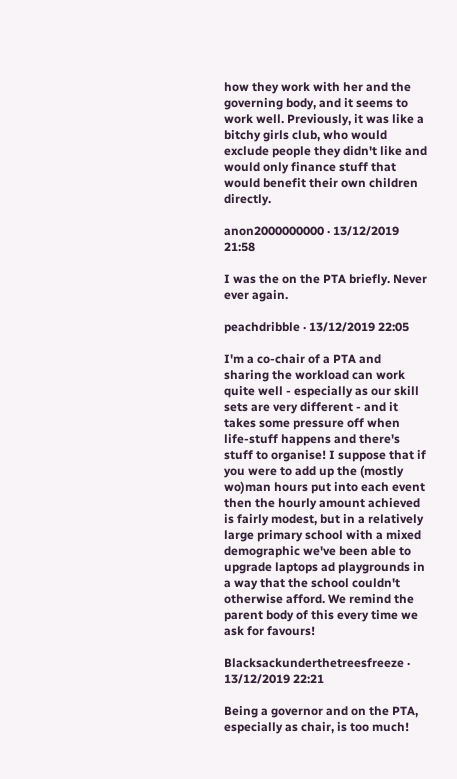how they work with her and the governing body, and it seems to work well. Previously, it was like a bitchy girls club, who would exclude people they didn't like and would only finance stuff that would benefit their own children directly.

anon2000000000 · 13/12/2019 21:58

I was the on the PTA briefly. Never ever again.

peachdribble · 13/12/2019 22:05

I'm a co-chair of a PTA and sharing the workload can work quite well - especially as our skill sets are very different - and it takes some pressure off when life-stuff happens and there's stuff to organise! I suppose that if you were to add up the (mostly wo)man hours put into each event then the hourly amount achieved is fairly modest, but in a relatively large primary school with a mixed demographic we've been able to upgrade laptops ad playgrounds in a way that the school couldn't otherwise afford. We remind the parent body of this every time we ask for favours!

Blacksackunderthetreesfreeze · 13/12/2019 22:21

Being a governor and on the PTA, especially as chair, is too much!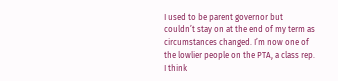I used to be parent governor but couldn’t stay on at the end of my term as circumstances changed. I’m now one of the lowlier people on the PTA, a class rep. I think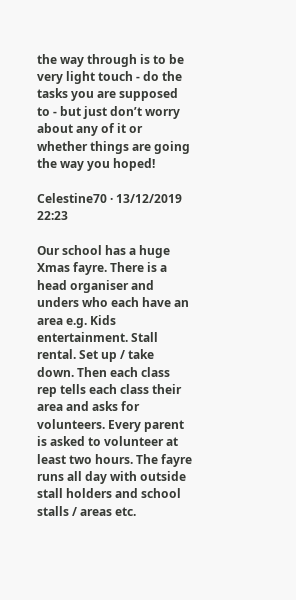the way through is to be very light touch - do the tasks you are supposed to - but just don’t worry about any of it or whether things are going the way you hoped!

Celestine70 · 13/12/2019 22:23

Our school has a huge Xmas fayre. There is a head organiser and unders who each have an area e.g. Kids entertainment. Stall rental. Set up / take down. Then each class rep tells each class their area and asks for volunteers. Every parent is asked to volunteer at least two hours. The fayre runs all day with outside stall holders and school stalls / areas etc.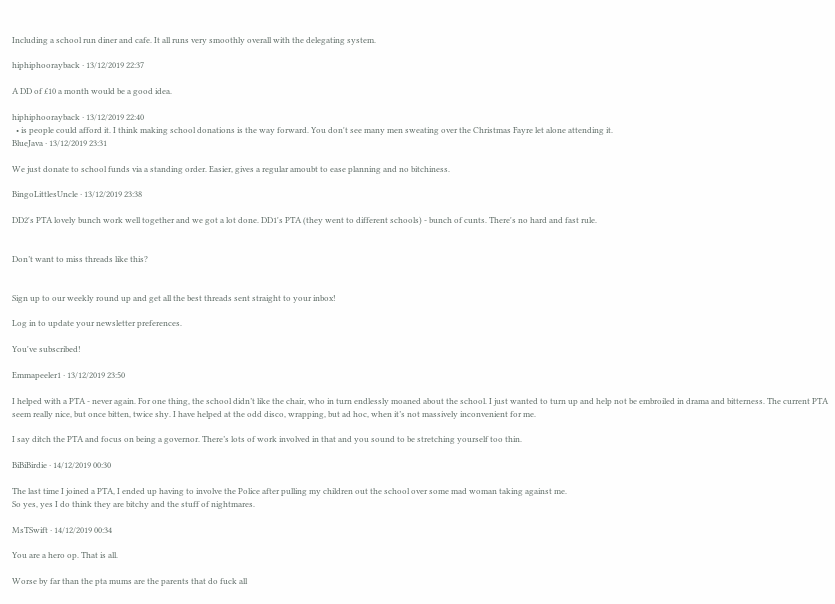Including a school run diner and cafe. It all runs very smoothly overall with the delegating system.

hiphiphoorayback · 13/12/2019 22:37

A DD of £10 a month would be a good idea.

hiphiphoorayback · 13/12/2019 22:40
  • is people could afford it. I think making school donations is the way forward. You don't see many men sweating over the Christmas Fayre let alone attending it.
BlueJava · 13/12/2019 23:31

We just donate to school funds via a standing order. Easier, gives a regular amoubt to ease planning and no bitchiness.

BingoLittlesUncle · 13/12/2019 23:38

DD2's PTA lovely bunch work well together and we got a lot done. DD1's PTA (they went to different schools) - bunch of cunts. There's no hard and fast rule.


Don’t want to miss threads like this?


Sign up to our weekly round up and get all the best threads sent straight to your inbox!

Log in to update your newsletter preferences.

You've subscribed!

Emmapeeler1 · 13/12/2019 23:50

I helped with a PTA - never again. For one thing, the school didn’t like the chair, who in turn endlessly moaned about the school. I just wanted to turn up and help not be embroiled in drama and bitterness. The current PTA seem really nice, but once bitten, twice shy. I have helped at the odd disco, wrapping, but ad hoc, when it’s not massively inconvenient for me.

I say ditch the PTA and focus on being a governor. There’s lots of work involved in that and you sound to be stretching yourself too thin.

BiBiBirdie · 14/12/2019 00:30

The last time I joined a PTA, I ended up having to involve the Police after pulling my children out the school over some mad woman taking against me.
So yes, yes I do think they are bitchy and the stuff of nightmares.

MsTSwift · 14/12/2019 00:34

You are a hero op. That is all.

Worse by far than the pta mums are the parents that do fuck all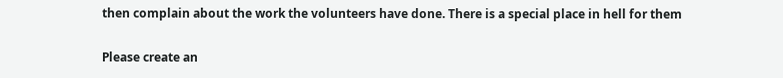then complain about the work the volunteers have done. There is a special place in hell for them

Please create an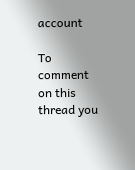account

To comment on this thread you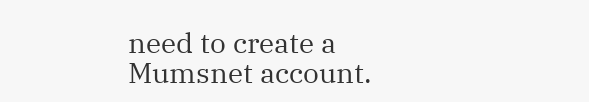need to create a Mumsnet account.